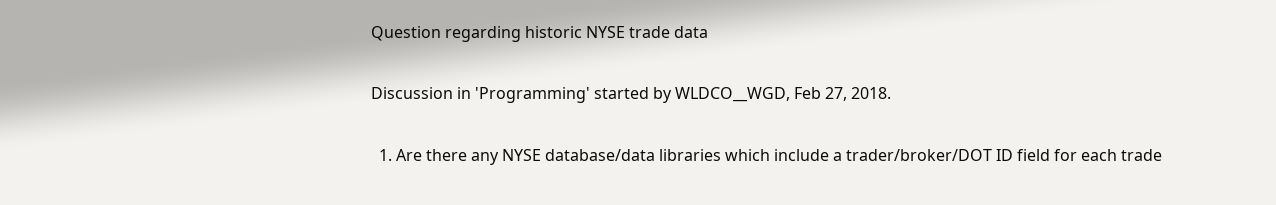Question regarding historic NYSE trade data

Discussion in 'Programming' started by WLDCO__WGD, Feb 27, 2018.

  1. Are there any NYSE database/data libraries which include a trader/broker/DOT ID field for each trade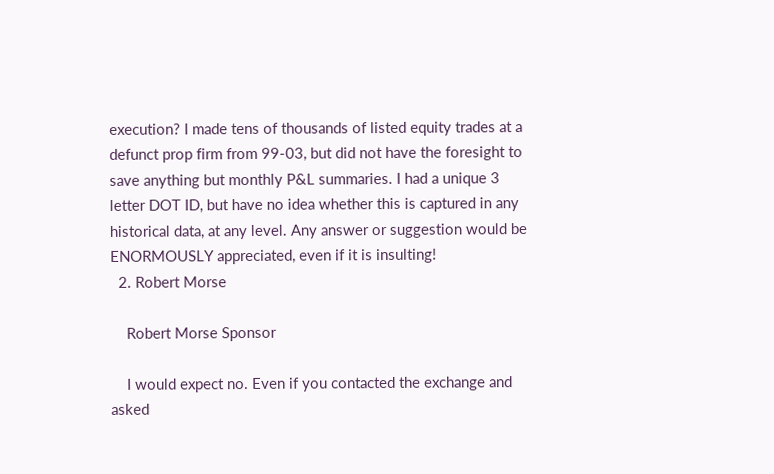execution? I made tens of thousands of listed equity trades at a defunct prop firm from 99-03, but did not have the foresight to save anything but monthly P&L summaries. I had a unique 3 letter DOT ID, but have no idea whether this is captured in any historical data, at any level. Any answer or suggestion would be ENORMOUSLY appreciated, even if it is insulting!
  2. Robert Morse

    Robert Morse Sponsor

    I would expect no. Even if you contacted the exchange and asked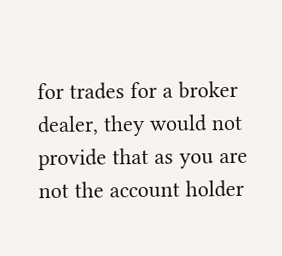for trades for a broker dealer, they would not provide that as you are not the account holder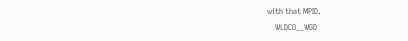with that MPID.
    WLDCO__WGD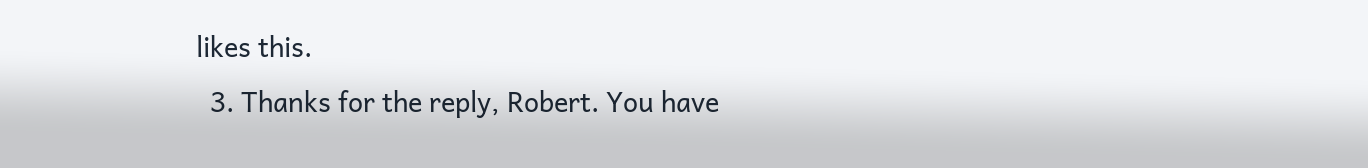likes this.
  3. Thanks for the reply, Robert. You have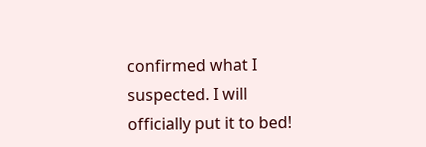confirmed what I suspected. I will officially put it to bed!